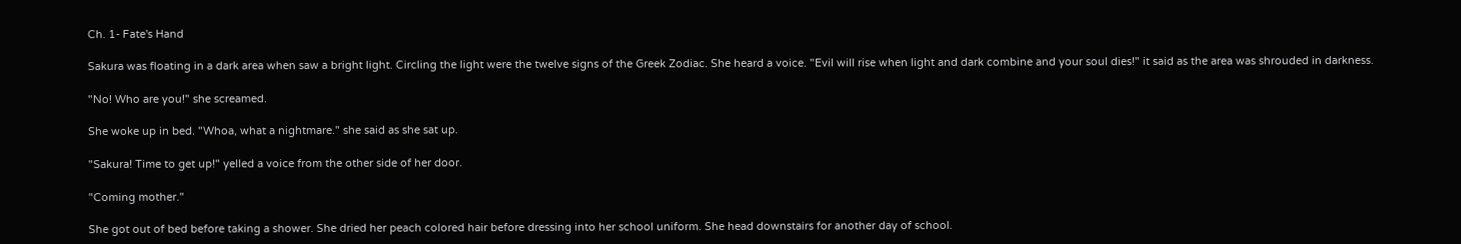Ch. 1- Fate's Hand

Sakura was floating in a dark area when saw a bright light. Circling the light were the twelve signs of the Greek Zodiac. She heard a voice. "Evil will rise when light and dark combine and your soul dies!" it said as the area was shrouded in darkness.

"No! Who are you!" she screamed.

She woke up in bed. "Whoa, what a nightmare." she said as she sat up.

"Sakura! Time to get up!" yelled a voice from the other side of her door.

"Coming mother."

She got out of bed before taking a shower. She dried her peach colored hair before dressing into her school uniform. She head downstairs for another day of school.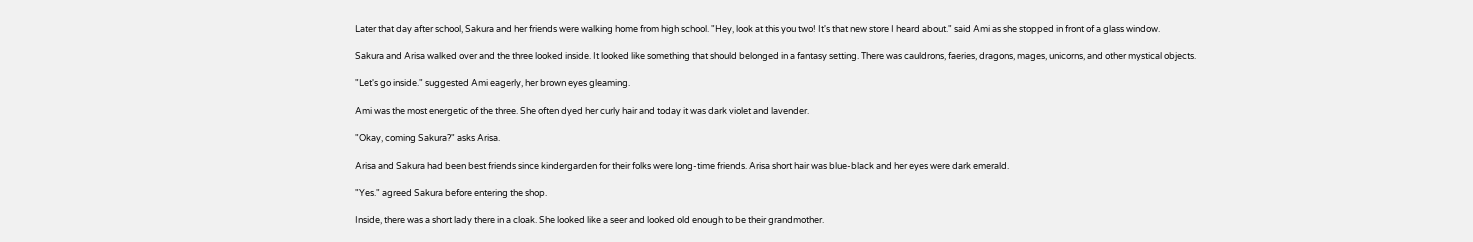Later that day after school, Sakura and her friends were walking home from high school. "Hey, look at this you two! It's that new store I heard about." said Ami as she stopped in front of a glass window.

Sakura and Arisa walked over and the three looked inside. It looked like something that should belonged in a fantasy setting. There was cauldrons, faeries, dragons, mages, unicorns, and other mystical objects.

"Let's go inside." suggested Ami eagerly, her brown eyes gleaming.

Ami was the most energetic of the three. She often dyed her curly hair and today it was dark violet and lavender.

"Okay, coming Sakura?" asks Arisa.

Arisa and Sakura had been best friends since kindergarden for their folks were long-time friends. Arisa short hair was blue-black and her eyes were dark emerald.

"Yes." agreed Sakura before entering the shop.

Inside, there was a short lady there in a cloak. She looked like a seer and looked old enough to be their grandmother.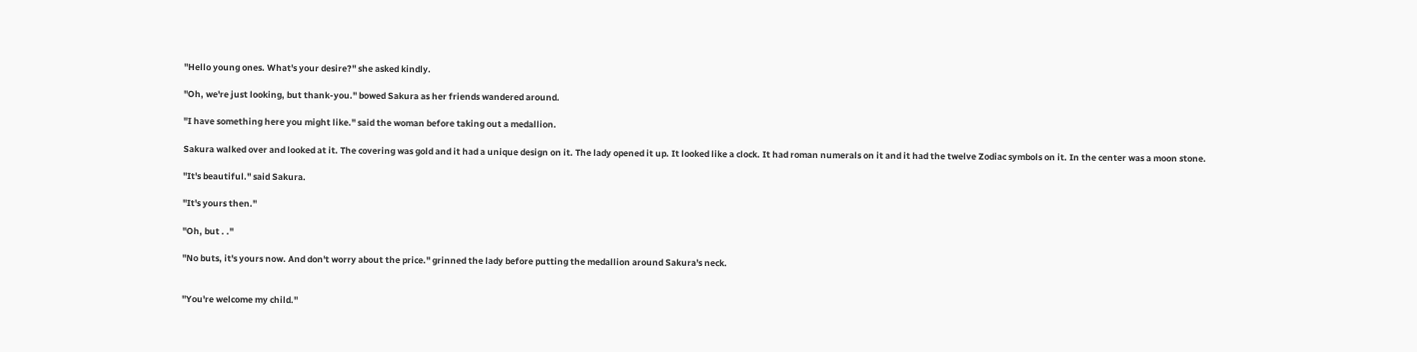"Hello young ones. What's your desire?" she asked kindly.

"Oh, we're just looking, but thank-you." bowed Sakura as her friends wandered around.

"I have something here you might like." said the woman before taking out a medallion.

Sakura walked over and looked at it. The covering was gold and it had a unique design on it. The lady opened it up. It looked like a clock. It had roman numerals on it and it had the twelve Zodiac symbols on it. In the center was a moon stone.

"It's beautiful." said Sakura.

"It's yours then."

"Oh, but . ."

"No buts, it's yours now. And don't worry about the price." grinned the lady before putting the medallion around Sakura's neck.


"You're welcome my child."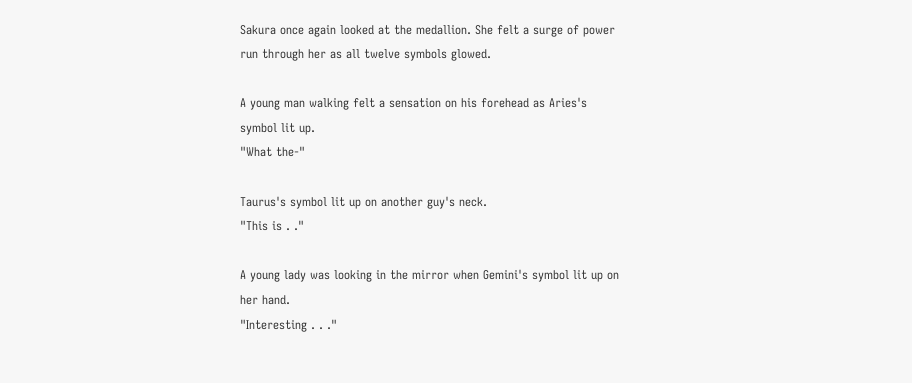Sakura once again looked at the medallion. She felt a surge of power run through her as all twelve symbols glowed.

A young man walking felt a sensation on his forehead as Aries's symbol lit up.
"What the-"

Taurus's symbol lit up on another guy's neck.
"This is . ."

A young lady was looking in the mirror when Gemini's symbol lit up on her hand.
"Interesting . . ."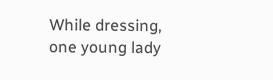While dressing, one young lady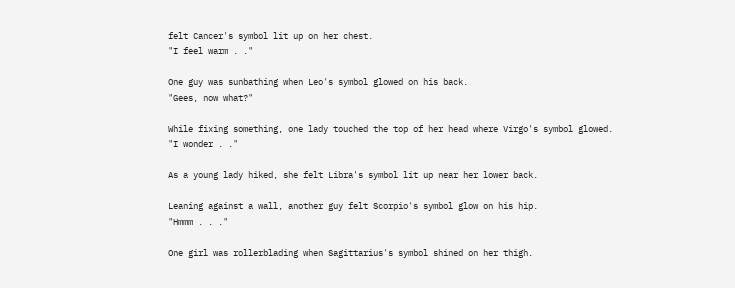felt Cancer's symbol lit up on her chest.
"I feel warm . ."

One guy was sunbathing when Leo's symbol glowed on his back.
"Gees, now what?"

While fixing something, one lady touched the top of her head where Virgo's symbol glowed.
"I wonder . ."

As a young lady hiked, she felt Libra's symbol lit up near her lower back.

Leaning against a wall, another guy felt Scorpio's symbol glow on his hip.
"Hmmm . . ."

One girl was rollerblading when Sagittarius's symbol shined on her thigh.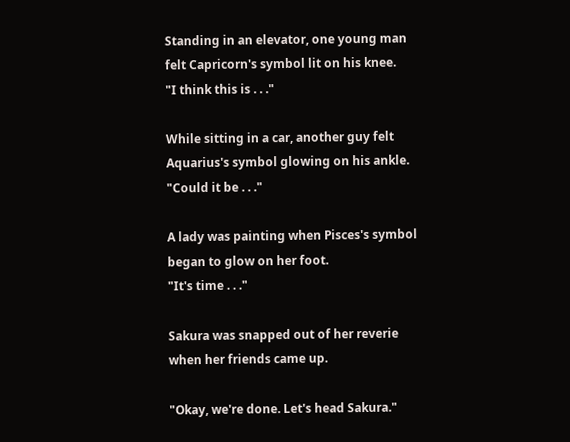Standing in an elevator, one young man felt Capricorn's symbol lit on his knee.
"I think this is . . ."

While sitting in a car, another guy felt Aquarius's symbol glowing on his ankle.
"Could it be . . ."

A lady was painting when Pisces's symbol began to glow on her foot.
"It's time . . ."

Sakura was snapped out of her reverie when her friends came up.

"Okay, we're done. Let's head Sakura."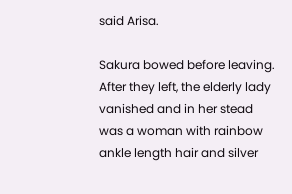said Arisa.

Sakura bowed before leaving. After they left, the elderly lady vanished and in her stead was a woman with rainbow ankle length hair and silver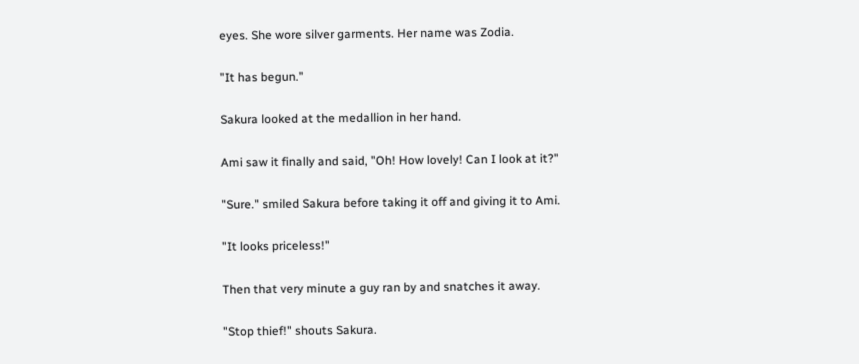eyes. She wore silver garments. Her name was Zodia.

"It has begun."

Sakura looked at the medallion in her hand.

Ami saw it finally and said, "Oh! How lovely! Can I look at it?"

"Sure." smiled Sakura before taking it off and giving it to Ami.

"It looks priceless!"

Then that very minute a guy ran by and snatches it away.

"Stop thief!" shouts Sakura.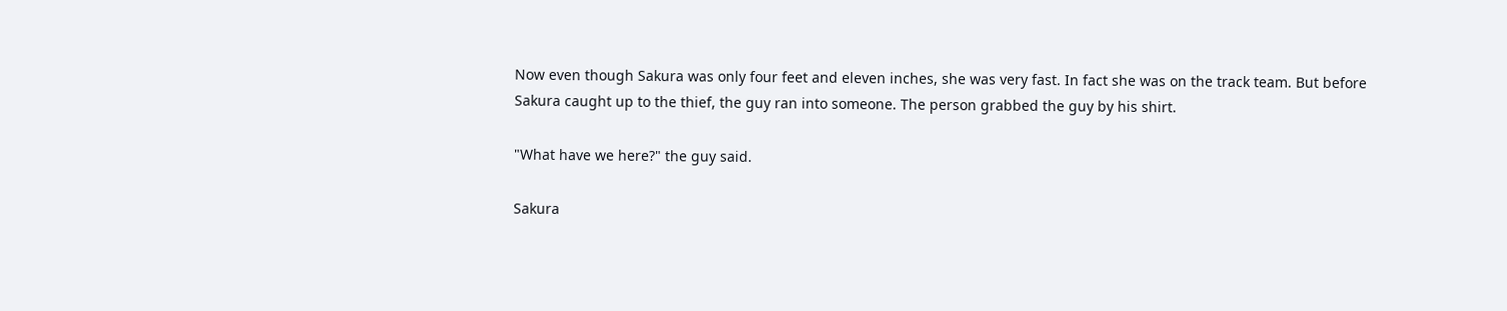Now even though Sakura was only four feet and eleven inches, she was very fast. In fact she was on the track team. But before Sakura caught up to the thief, the guy ran into someone. The person grabbed the guy by his shirt.

"What have we here?" the guy said.

Sakura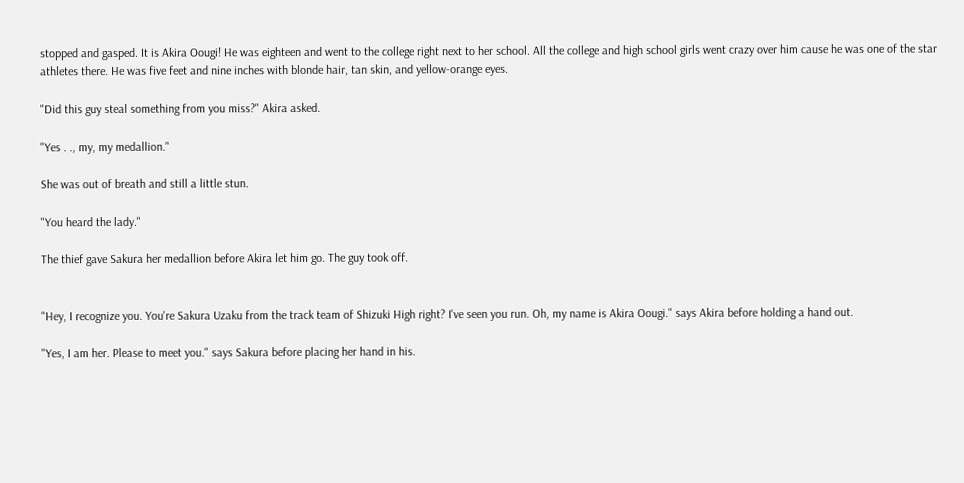stopped and gasped. It is Akira Oougi! He was eighteen and went to the college right next to her school. All the college and high school girls went crazy over him cause he was one of the star athletes there. He was five feet and nine inches with blonde hair, tan skin, and yellow-orange eyes.

"Did this guy steal something from you miss?" Akira asked.

"Yes . ., my, my medallion."

She was out of breath and still a little stun.

"You heard the lady."

The thief gave Sakura her medallion before Akira let him go. The guy took off.


"Hey, I recognize you. You're Sakura Uzaku from the track team of Shizuki High right? I've seen you run. Oh, my name is Akira Oougi." says Akira before holding a hand out.

"Yes, I am her. Please to meet you." says Sakura before placing her hand in his.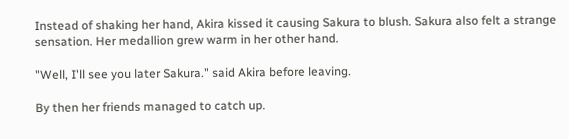Instead of shaking her hand, Akira kissed it causing Sakura to blush. Sakura also felt a strange sensation. Her medallion grew warm in her other hand.

"Well, I'll see you later Sakura." said Akira before leaving.

By then her friends managed to catch up.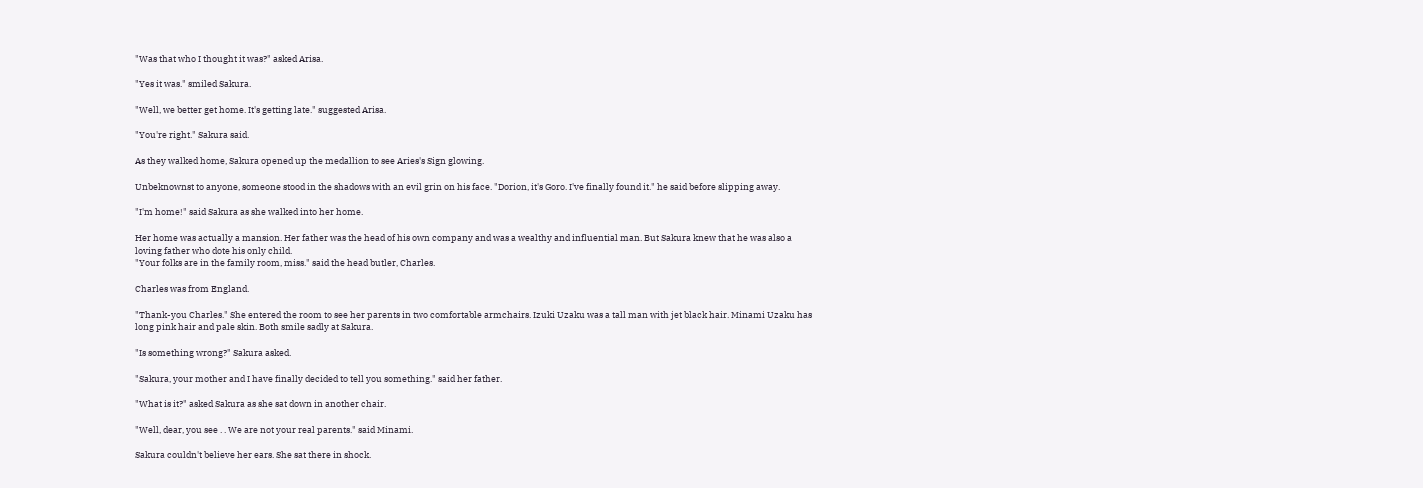"Was that who I thought it was?" asked Arisa.

"Yes it was." smiled Sakura.

"Well, we better get home. It's getting late." suggested Arisa.

"You're right." Sakura said.

As they walked home, Sakura opened up the medallion to see Aries's Sign glowing.

Unbeknownst to anyone, someone stood in the shadows with an evil grin on his face. "Dorion, it's Goro. I've finally found it." he said before slipping away.

"I'm home!" said Sakura as she walked into her home.

Her home was actually a mansion. Her father was the head of his own company and was a wealthy and influential man. But Sakura knew that he was also a loving father who dote his only child.
"Your folks are in the family room, miss." said the head butler, Charles.

Charles was from England.

"Thank-you Charles." She entered the room to see her parents in two comfortable armchairs. Izuki Uzaku was a tall man with jet black hair. Minami Uzaku has long pink hair and pale skin. Both smile sadly at Sakura.

"Is something wrong?" Sakura asked.

"Sakura, your mother and I have finally decided to tell you something." said her father.

"What is it?" asked Sakura as she sat down in another chair.

"Well, dear, you see . . We are not your real parents." said Minami.

Sakura couldn't believe her ears. She sat there in shock.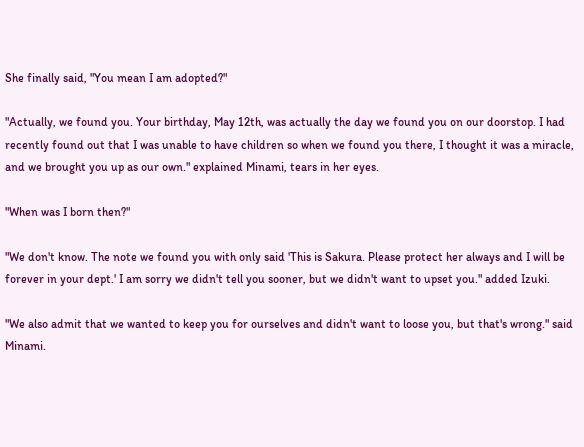She finally said, "You mean I am adopted?"

"Actually, we found you. Your birthday, May 12th, was actually the day we found you on our doorstop. I had recently found out that I was unable to have children so when we found you there, I thought it was a miracle, and we brought you up as our own." explained Minami, tears in her eyes.

"When was I born then?"

"We don't know. The note we found you with only said 'This is Sakura. Please protect her always and I will be forever in your dept.' I am sorry we didn't tell you sooner, but we didn't want to upset you." added Izuki.

"We also admit that we wanted to keep you for ourselves and didn't want to loose you, but that's wrong." said Minami.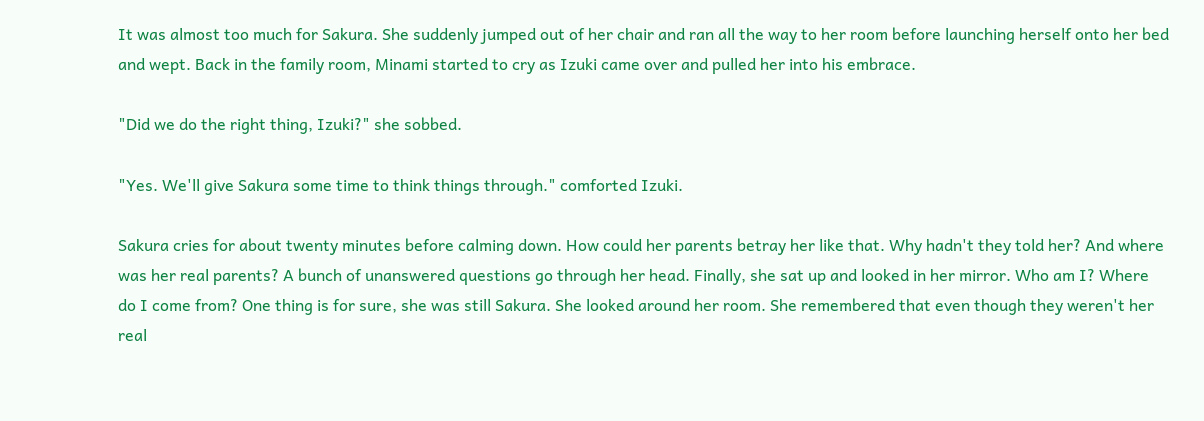It was almost too much for Sakura. She suddenly jumped out of her chair and ran all the way to her room before launching herself onto her bed and wept. Back in the family room, Minami started to cry as Izuki came over and pulled her into his embrace.

"Did we do the right thing, Izuki?" she sobbed.

"Yes. We'll give Sakura some time to think things through." comforted Izuki.

Sakura cries for about twenty minutes before calming down. How could her parents betray her like that. Why hadn't they told her? And where was her real parents? A bunch of unanswered questions go through her head. Finally, she sat up and looked in her mirror. Who am I? Where do I come from? One thing is for sure, she was still Sakura. She looked around her room. She remembered that even though they weren't her real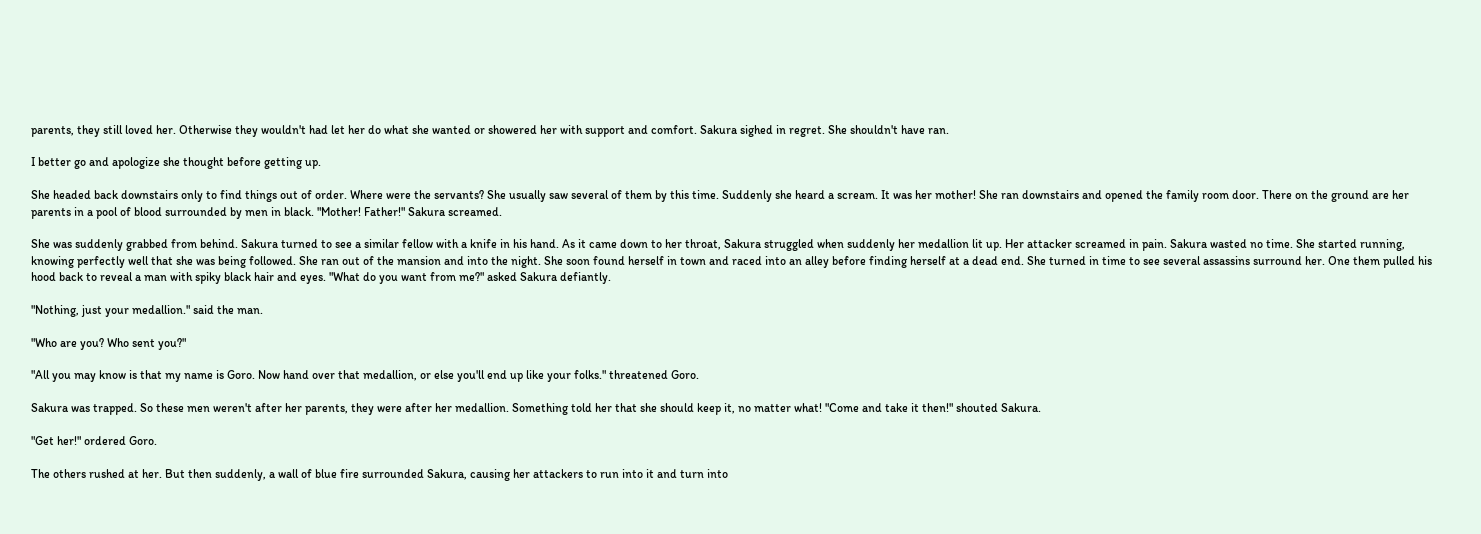parents, they still loved her. Otherwise they wouldn't had let her do what she wanted or showered her with support and comfort. Sakura sighed in regret. She shouldn't have ran.

I better go and apologize she thought before getting up.

She headed back downstairs only to find things out of order. Where were the servants? She usually saw several of them by this time. Suddenly she heard a scream. It was her mother! She ran downstairs and opened the family room door. There on the ground are her parents in a pool of blood surrounded by men in black. "Mother! Father!" Sakura screamed.

She was suddenly grabbed from behind. Sakura turned to see a similar fellow with a knife in his hand. As it came down to her throat, Sakura struggled when suddenly her medallion lit up. Her attacker screamed in pain. Sakura wasted no time. She started running, knowing perfectly well that she was being followed. She ran out of the mansion and into the night. She soon found herself in town and raced into an alley before finding herself at a dead end. She turned in time to see several assassins surround her. One them pulled his hood back to reveal a man with spiky black hair and eyes. "What do you want from me?" asked Sakura defiantly.

"Nothing, just your medallion." said the man.

"Who are you? Who sent you?"

"All you may know is that my name is Goro. Now hand over that medallion, or else you'll end up like your folks." threatened Goro.

Sakura was trapped. So these men weren't after her parents, they were after her medallion. Something told her that she should keep it, no matter what! "Come and take it then!" shouted Sakura.

"Get her!" ordered Goro.

The others rushed at her. But then suddenly, a wall of blue fire surrounded Sakura, causing her attackers to run into it and turn into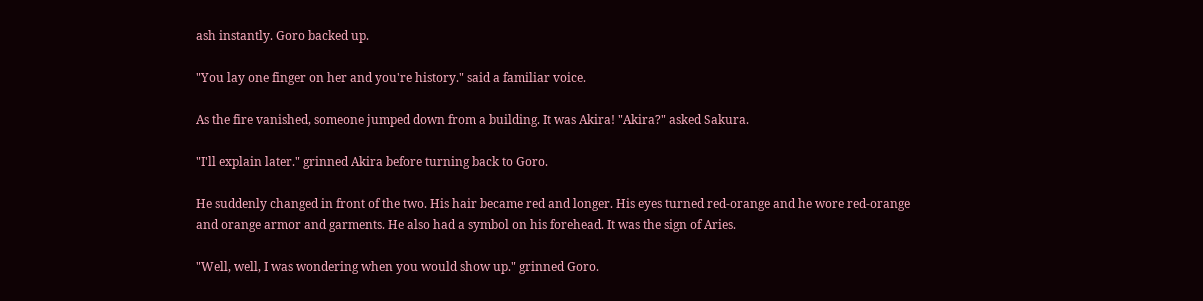ash instantly. Goro backed up.

"You lay one finger on her and you're history." said a familiar voice.

As the fire vanished, someone jumped down from a building. It was Akira! "Akira?" asked Sakura.

"I'll explain later." grinned Akira before turning back to Goro.

He suddenly changed in front of the two. His hair became red and longer. His eyes turned red-orange and he wore red-orange and orange armor and garments. He also had a symbol on his forehead. It was the sign of Aries.

"Well, well, I was wondering when you would show up." grinned Goro.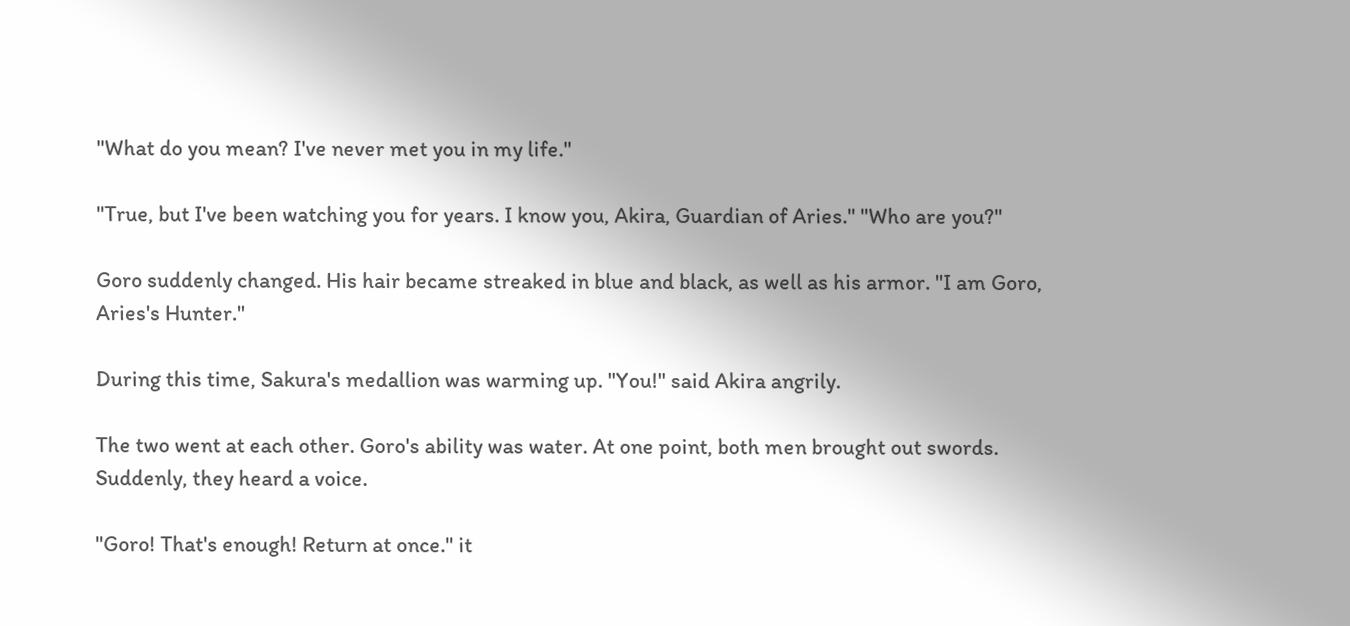"What do you mean? I've never met you in my life."

"True, but I've been watching you for years. I know you, Akira, Guardian of Aries." "Who are you?"

Goro suddenly changed. His hair became streaked in blue and black, as well as his armor. "I am Goro, Aries's Hunter."

During this time, Sakura's medallion was warming up. "You!" said Akira angrily.

The two went at each other. Goro's ability was water. At one point, both men brought out swords. Suddenly, they heard a voice.

"Goro! That's enough! Return at once." it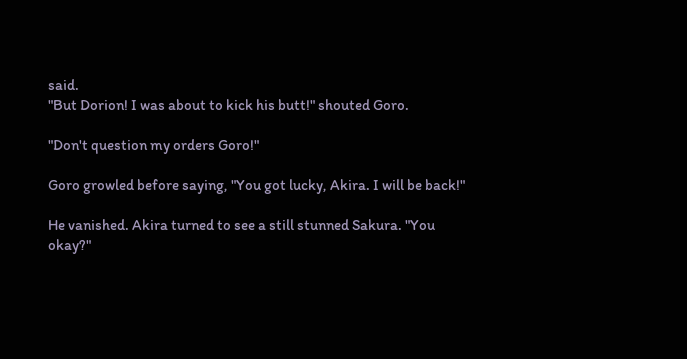said.
"But Dorion! I was about to kick his butt!" shouted Goro.

"Don't question my orders Goro!"

Goro growled before saying, "You got lucky, Akira. I will be back!"

He vanished. Akira turned to see a still stunned Sakura. "You okay?"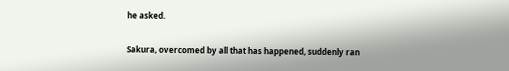he asked.

Sakura, overcomed by all that has happened, suddenly ran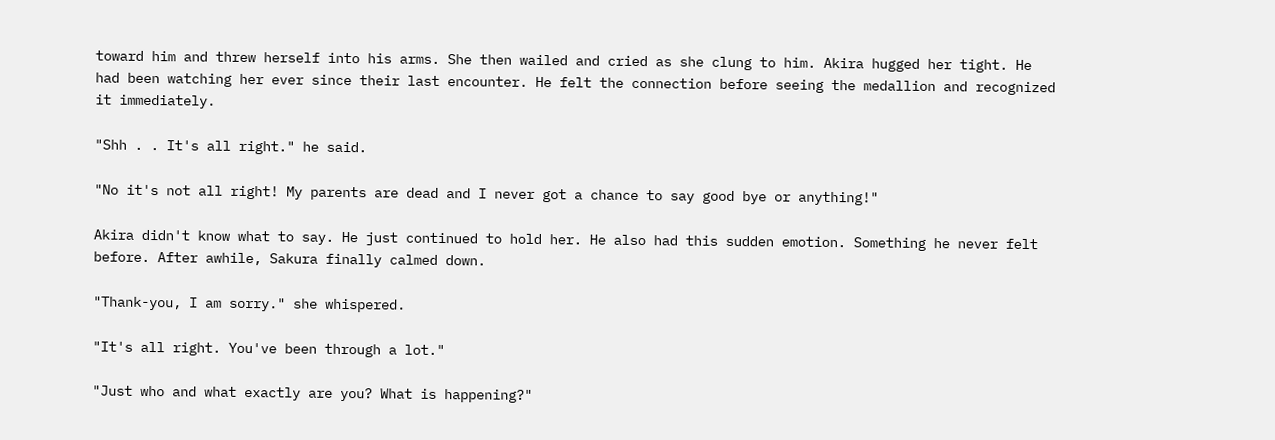toward him and threw herself into his arms. She then wailed and cried as she clung to him. Akira hugged her tight. He had been watching her ever since their last encounter. He felt the connection before seeing the medallion and recognized it immediately.

"Shh . . It's all right." he said.

"No it's not all right! My parents are dead and I never got a chance to say good bye or anything!"

Akira didn't know what to say. He just continued to hold her. He also had this sudden emotion. Something he never felt before. After awhile, Sakura finally calmed down.

"Thank-you, I am sorry." she whispered.

"It's all right. You've been through a lot."

"Just who and what exactly are you? What is happening?"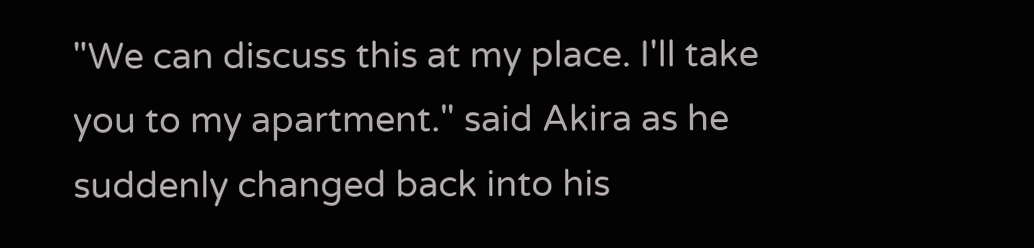"We can discuss this at my place. I'll take you to my apartment." said Akira as he suddenly changed back into his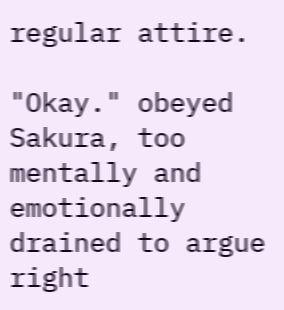regular attire.

"Okay." obeyed Sakura, too mentally and emotionally drained to argue right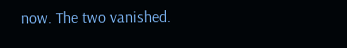now. The two vanished.